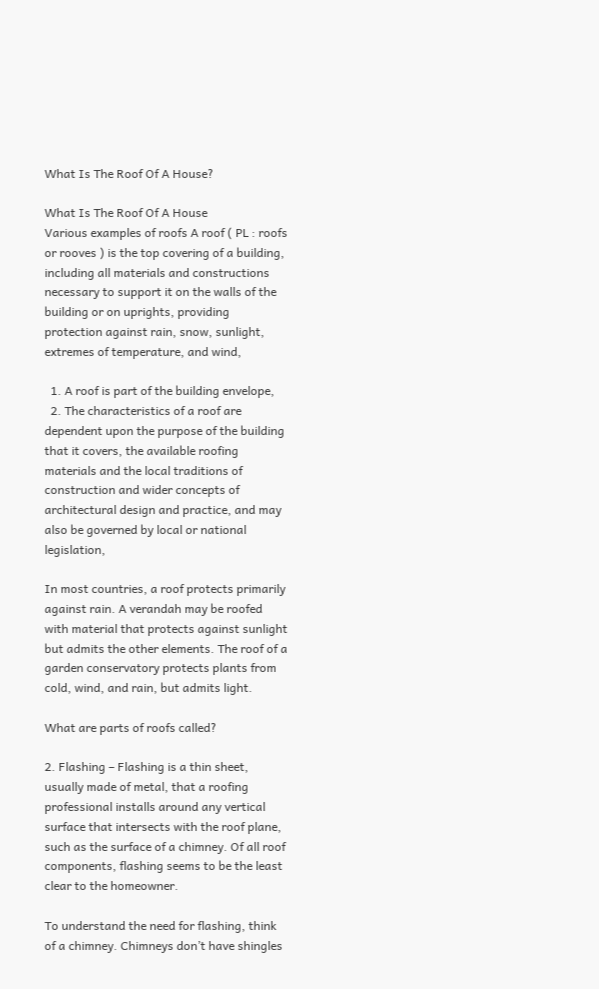What Is The Roof Of A House?

What Is The Roof Of A House
Various examples of roofs A roof ( PL : roofs or rooves ) is the top covering of a building, including all materials and constructions necessary to support it on the walls of the building or on uprights, providing protection against rain, snow, sunlight, extremes of temperature, and wind,

  1. A roof is part of the building envelope,
  2. The characteristics of a roof are dependent upon the purpose of the building that it covers, the available roofing materials and the local traditions of construction and wider concepts of architectural design and practice, and may also be governed by local or national legislation,

In most countries, a roof protects primarily against rain. A verandah may be roofed with material that protects against sunlight but admits the other elements. The roof of a garden conservatory protects plants from cold, wind, and rain, but admits light.

What are parts of roofs called?

2. Flashing – Flashing is a thin sheet, usually made of metal, that a roofing professional installs around any vertical surface that intersects with the roof plane, such as the surface of a chimney. Of all roof components, flashing seems to be the least clear to the homeowner.

To understand the need for flashing, think of a chimney. Chimneys don’t have shingles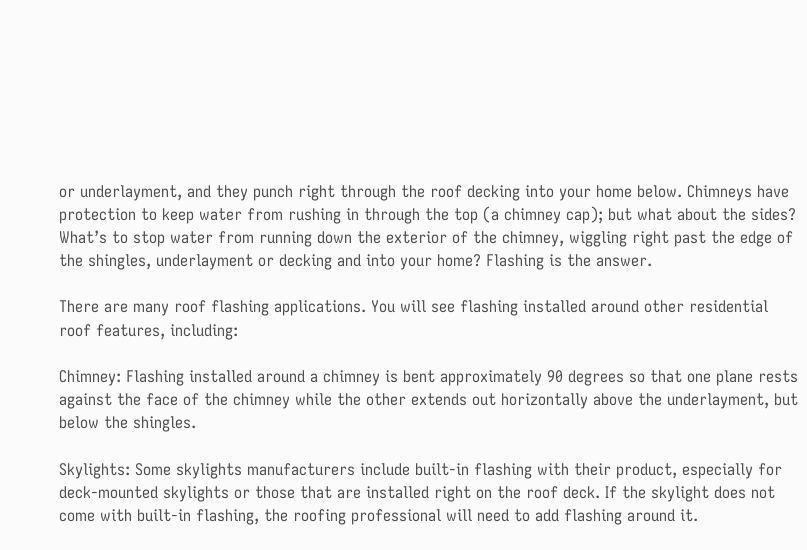or underlayment, and they punch right through the roof decking into your home below. Chimneys have protection to keep water from rushing in through the top (a chimney cap); but what about the sides? What’s to stop water from running down the exterior of the chimney, wiggling right past the edge of the shingles, underlayment or decking and into your home? Flashing is the answer.

There are many roof flashing applications. You will see flashing installed around other residential roof features, including:

Chimney: Flashing installed around a chimney is bent approximately 90 degrees so that one plane rests against the face of the chimney while the other extends out horizontally above the underlayment, but below the shingles.

Skylights: Some skylights manufacturers include built-in flashing with their product, especially for deck-mounted skylights or those that are installed right on the roof deck. If the skylight does not come with built-in flashing, the roofing professional will need to add flashing around it.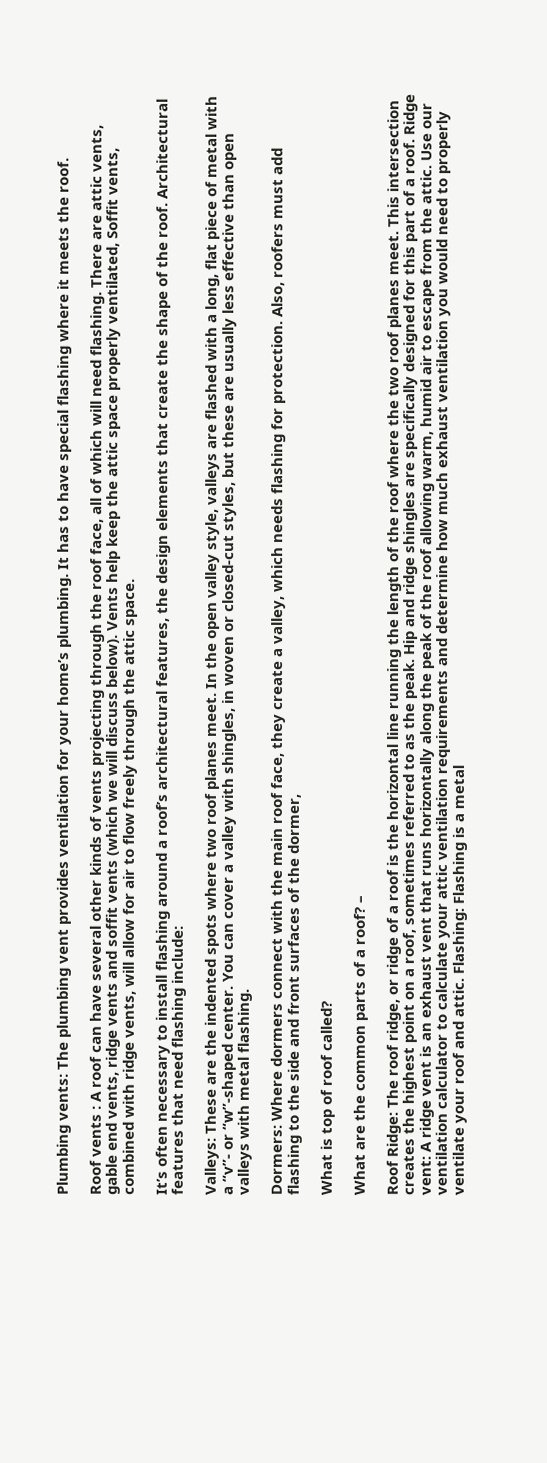Plumbing vents: The plumbing vent provides ventilation for your home’s plumbing. It has to have special flashing where it meets the roof.

Roof vents : A roof can have several other kinds of vents projecting through the roof face, all of which will need flashing. There are attic vents, gable end vents, ridge vents and soffit vents (which we will discuss below). Vents help keep the attic space properly ventilated, Soffit vents, combined with ridge vents, will allow for air to flow freely through the attic space.

It’s often necessary to install flashing around a roof’s architectural features, the design elements that create the shape of the roof. Architectural features that need flashing include:

Valleys: These are the indented spots where two roof planes meet. In the open valley style, valleys are flashed with a long, flat piece of metal with a “v”- or “w”-shaped center. You can cover a valley with shingles, in woven or closed-cut styles, but these are usually less effective than open valleys with metal flashing.

Dormers: Where dormers connect with the main roof face, they create a valley, which needs flashing for protection. Also, roofers must add flashing to the side and front surfaces of the dormer,

What is top of roof called?

What are the common parts of a roof? –

Roof Ridge: The roof ridge, or ridge of a roof is the horizontal line running the length of the roof where the two roof planes meet. This intersection creates the highest point on a roof, sometimes referred to as the peak. Hip and ridge shingles are specifically designed for this part of a roof. Ridge vent: A ridge vent is an exhaust vent that runs horizontally along the peak of the roof allowing warm, humid air to escape from the attic. Use our ventilation calculator to calculate your attic ventilation requirements and determine how much exhaust ventilation you would need to properly ventilate your roof and attic. Flashing: Flashing is a metal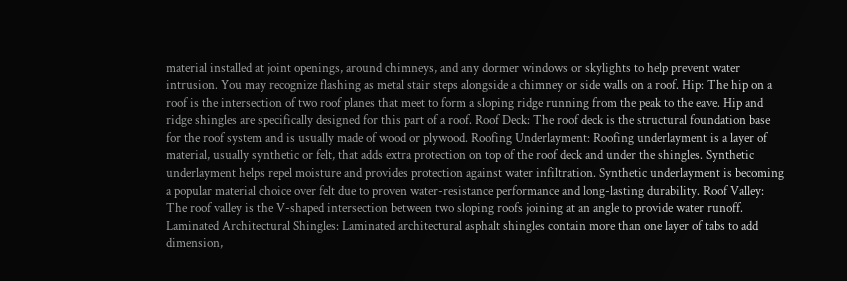material installed at joint openings, around chimneys, and any dormer windows or skylights to help prevent water intrusion. You may recognize flashing as metal stair steps alongside a chimney or side walls on a roof. Hip: The hip on a roof is the intersection of two roof planes that meet to form a sloping ridge running from the peak to the eave. Hip and ridge shingles are specifically designed for this part of a roof. Roof Deck: The roof deck is the structural foundation base for the roof system and is usually made of wood or plywood. Roofing Underlayment: Roofing underlayment is a layer of material, usually synthetic or felt, that adds extra protection on top of the roof deck and under the shingles. Synthetic underlayment helps repel moisture and provides protection against water infiltration. Synthetic underlayment is becoming a popular material choice over felt due to proven water-resistance performance and long-lasting durability. Roof Valley: The roof valley is the V-shaped intersection between two sloping roofs joining at an angle to provide water runoff. Laminated Architectural Shingles: Laminated architectural asphalt shingles contain more than one layer of tabs to add dimension,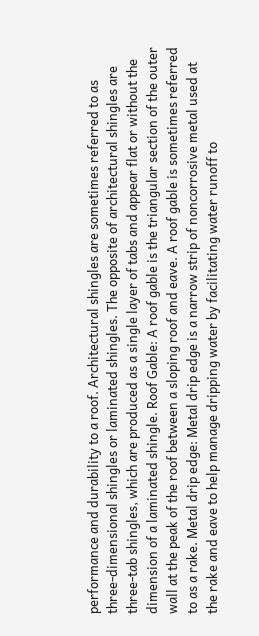performance and durability to a roof. Architectural shingles are sometimes referred to as three-dimensional shingles or laminated shingles. The opposite of architectural shingles are three-tab shingles, which are produced as a single layer of tabs and appear flat or without the dimension of a laminated shingle. Roof Gable: A roof gable is the triangular section of the outer wall at the peak of the roof between a sloping roof and eave. A roof gable is sometimes referred to as a rake. Metal drip edge: Metal drip edge is a narrow strip of noncorrosive metal used at the rake and eave to help manage dripping water by facilitating water runoff to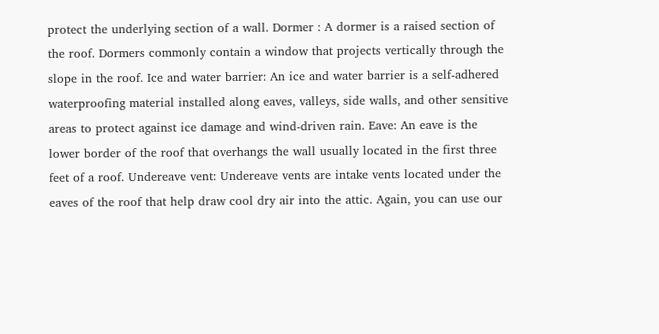protect the underlying section of a wall. Dormer : A dormer is a raised section of the roof. Dormers commonly contain a window that projects vertically through the slope in the roof. Ice and water barrier: An ice and water barrier is a self-adhered waterproofing material installed along eaves, valleys, side walls, and other sensitive areas to protect against ice damage and wind-driven rain. Eave: An eave is the lower border of the roof that overhangs the wall usually located in the first three feet of a roof. Undereave vent: Undereave vents are intake vents located under the eaves of the roof that help draw cool dry air into the attic. Again, you can use our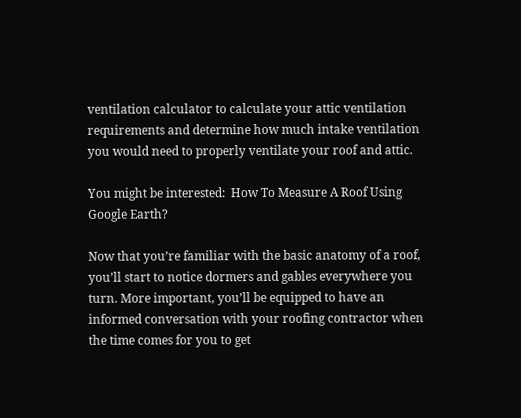ventilation calculator to calculate your attic ventilation requirements and determine how much intake ventilation you would need to properly ventilate your roof and attic.

You might be interested:  How To Measure A Roof Using Google Earth?

Now that you’re familiar with the basic anatomy of a roof, you’ll start to notice dormers and gables everywhere you turn. More important, you’ll be equipped to have an informed conversation with your roofing contractor when the time comes for you to get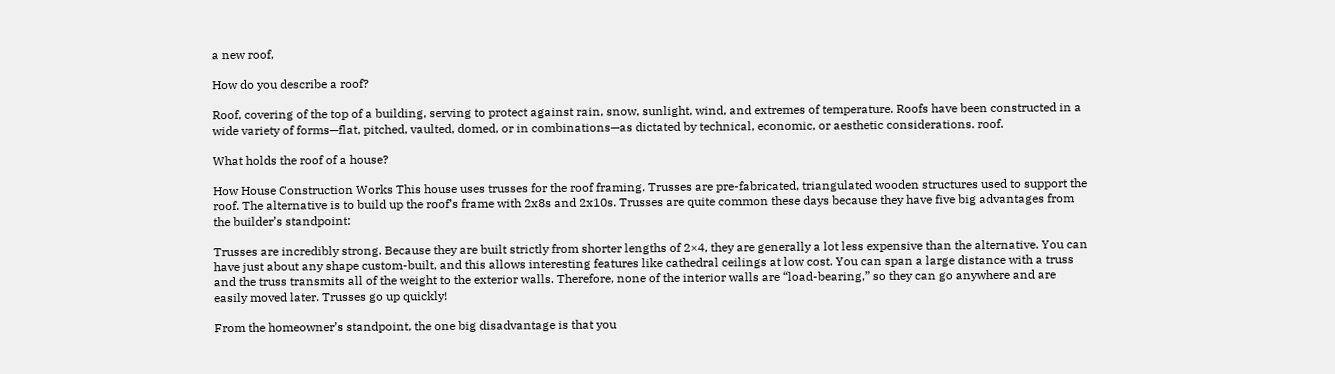a new roof,

How do you describe a roof?

Roof, covering of the top of a building, serving to protect against rain, snow, sunlight, wind, and extremes of temperature. Roofs have been constructed in a wide variety of forms—flat, pitched, vaulted, domed, or in combinations—as dictated by technical, economic, or aesthetic considerations. roof.

What holds the roof of a house?

How House Construction Works This house uses trusses for the roof framing. Trusses are pre-fabricated, triangulated wooden structures used to support the roof. The alternative is to build up the roof’s frame with 2x8s and 2x10s. Trusses are quite common these days because they have five big advantages from the builder’s standpoint:

Trusses are incredibly strong. Because they are built strictly from shorter lengths of 2×4, they are generally a lot less expensive than the alternative. You can have just about any shape custom-built, and this allows interesting features like cathedral ceilings at low cost. You can span a large distance with a truss and the truss transmits all of the weight to the exterior walls. Therefore, none of the interior walls are “load-bearing,” so they can go anywhere and are easily moved later. Trusses go up quickly!

From the homeowner’s standpoint, the one big disadvantage is that you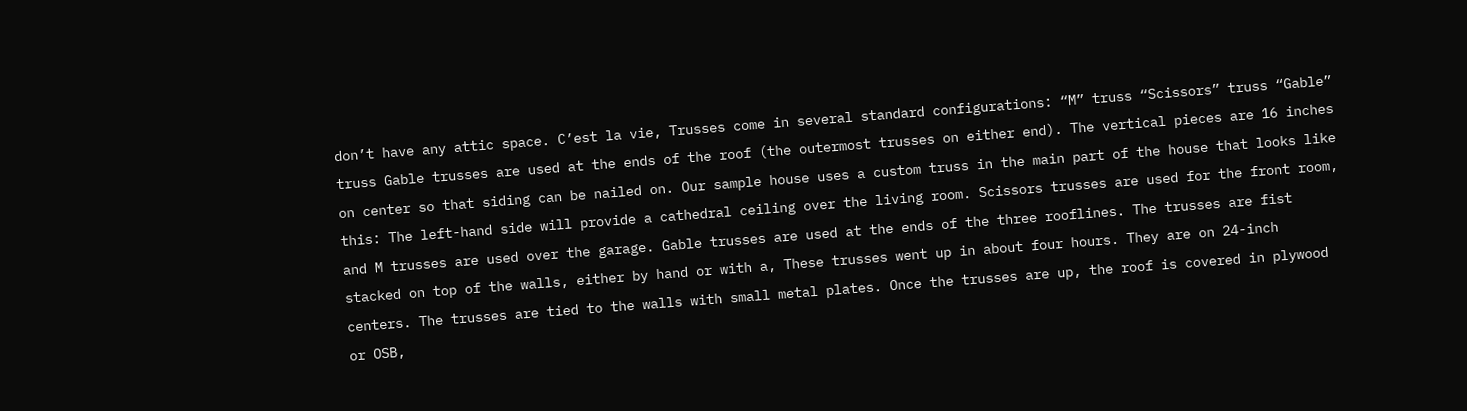don’t have any attic space. C’est la vie, Trusses come in several standard configurations: “M” truss “Scissors” truss “Gable” truss Gable trusses are used at the ends of the roof (the outermost trusses on either end). The vertical pieces are 16 inches on center so that siding can be nailed on. Our sample house uses a custom truss in the main part of the house that looks like this: The left-hand side will provide a cathedral ceiling over the living room. Scissors trusses are used for the front room, and M trusses are used over the garage. Gable trusses are used at the ends of the three rooflines. The trusses are fist stacked on top of the walls, either by hand or with a, These trusses went up in about four hours. They are on 24-inch centers. The trusses are tied to the walls with small metal plates. Once the trusses are up, the roof is covered in plywood or OSB,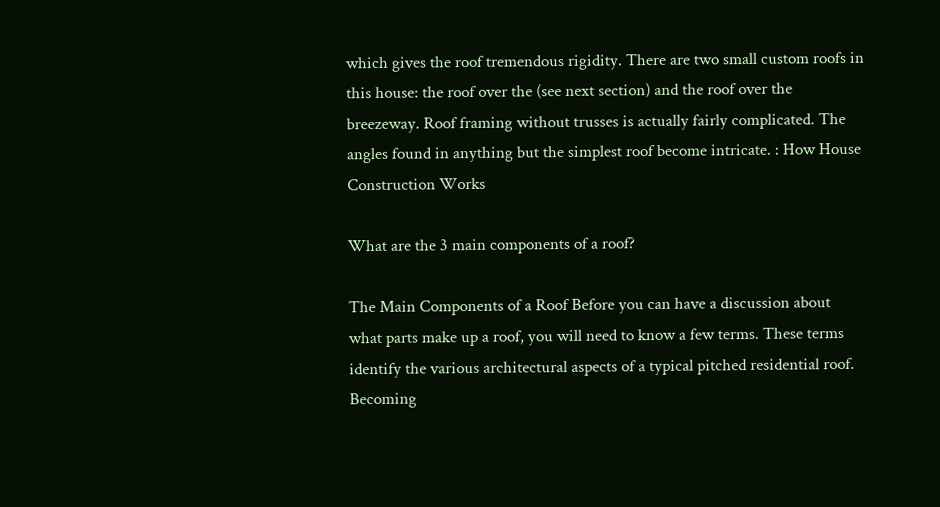which gives the roof tremendous rigidity. There are two small custom roofs in this house: the roof over the (see next section) and the roof over the breezeway. Roof framing without trusses is actually fairly complicated. The angles found in anything but the simplest roof become intricate. : How House Construction Works

What are the 3 main components of a roof?

The Main Components of a Roof Before you can have a discussion about what parts make up a roof, you will need to know a few terms. These terms identify the various architectural aspects of a typical pitched residential roof. Becoming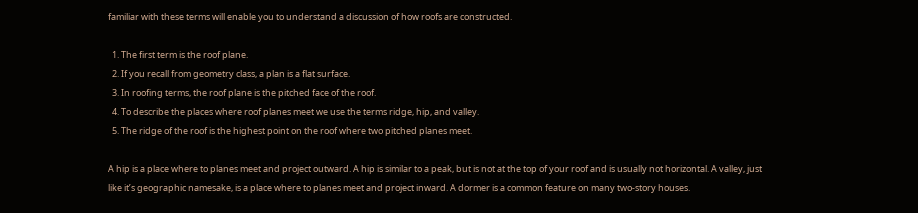familiar with these terms will enable you to understand a discussion of how roofs are constructed.

  1. The first term is the roof plane.
  2. If you recall from geometry class, a plan is a flat surface.
  3. In roofing terms, the roof plane is the pitched face of the roof.
  4. To describe the places where roof planes meet we use the terms ridge, hip, and valley.
  5. The ridge of the roof is the highest point on the roof where two pitched planes meet.

A hip is a place where to planes meet and project outward. A hip is similar to a peak, but is not at the top of your roof and is usually not horizontal. A valley, just like it’s geographic namesake, is a place where to planes meet and project inward. A dormer is a common feature on many two-story houses.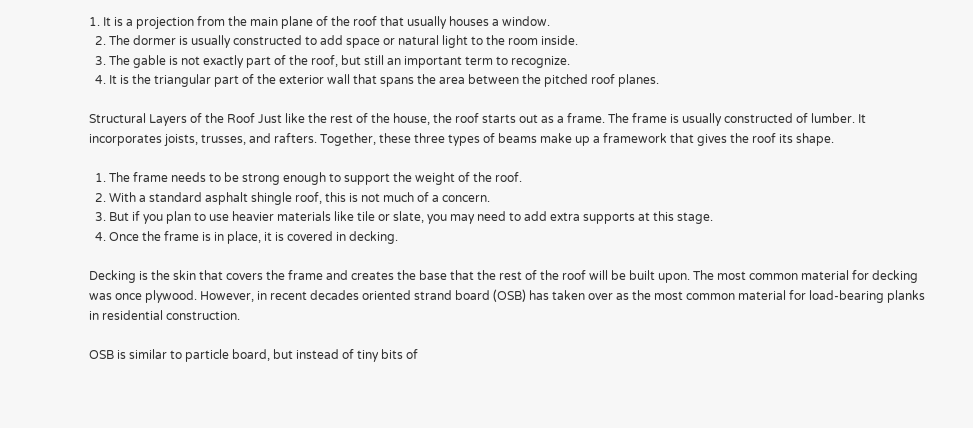1. It is a projection from the main plane of the roof that usually houses a window.
  2. The dormer is usually constructed to add space or natural light to the room inside.
  3. The gable is not exactly part of the roof, but still an important term to recognize.
  4. It is the triangular part of the exterior wall that spans the area between the pitched roof planes.

Structural Layers of the Roof Just like the rest of the house, the roof starts out as a frame. The frame is usually constructed of lumber. It incorporates joists, trusses, and rafters. Together, these three types of beams make up a framework that gives the roof its shape.

  1. The frame needs to be strong enough to support the weight of the roof.
  2. With a standard asphalt shingle roof, this is not much of a concern.
  3. But if you plan to use heavier materials like tile or slate, you may need to add extra supports at this stage.
  4. Once the frame is in place, it is covered in decking.

Decking is the skin that covers the frame and creates the base that the rest of the roof will be built upon. The most common material for decking was once plywood. However, in recent decades oriented strand board (OSB) has taken over as the most common material for load-bearing planks in residential construction.

OSB is similar to particle board, but instead of tiny bits of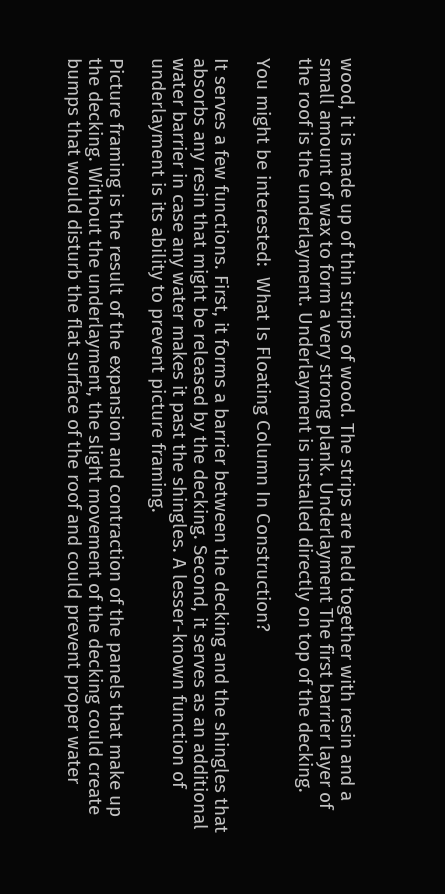wood, it is made up of thin strips of wood. The strips are held together with resin and a small amount of wax to form a very strong plank. Underlayment The first barrier layer of the roof is the underlayment. Underlayment is installed directly on top of the decking.

You might be interested:  What Is Floating Column In Construction?

It serves a few functions. First, it forms a barrier between the decking and the shingles that absorbs any resin that might be released by the decking. Second, it serves as an additional water barrier in case any water makes it past the shingles. A lesser-known function of underlayment is its ability to prevent picture framing.

Picture framing is the result of the expansion and contraction of the panels that make up the decking. Without the underlayment, the slight movement of the decking could create bumps that would disturb the flat surface of the roof and could prevent proper water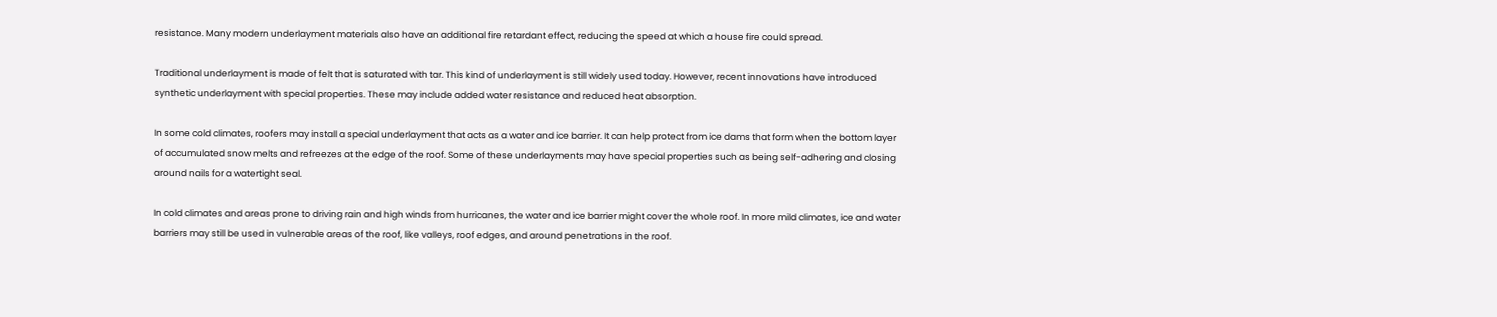resistance. Many modern underlayment materials also have an additional fire retardant effect, reducing the speed at which a house fire could spread.

Traditional underlayment is made of felt that is saturated with tar. This kind of underlayment is still widely used today. However, recent innovations have introduced synthetic underlayment with special properties. These may include added water resistance and reduced heat absorption.

In some cold climates, roofers may install a special underlayment that acts as a water and ice barrier. It can help protect from ice dams that form when the bottom layer of accumulated snow melts and refreezes at the edge of the roof. Some of these underlayments may have special properties such as being self-adhering and closing around nails for a watertight seal.

In cold climates and areas prone to driving rain and high winds from hurricanes, the water and ice barrier might cover the whole roof. In more mild climates, ice and water barriers may still be used in vulnerable areas of the roof, like valleys, roof edges, and around penetrations in the roof.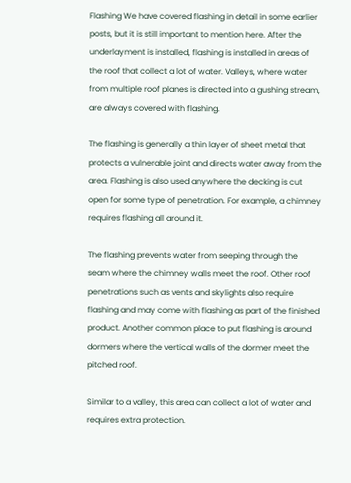Flashing We have covered flashing in detail in some earlier posts, but it is still important to mention here. After the underlayment is installed, flashing is installed in areas of the roof that collect a lot of water. Valleys, where water from multiple roof planes is directed into a gushing stream, are always covered with flashing.

The flashing is generally a thin layer of sheet metal that protects a vulnerable joint and directs water away from the area. Flashing is also used anywhere the decking is cut open for some type of penetration. For example, a chimney requires flashing all around it.

The flashing prevents water from seeping through the seam where the chimney walls meet the roof. Other roof penetrations such as vents and skylights also require flashing and may come with flashing as part of the finished product. Another common place to put flashing is around dormers where the vertical walls of the dormer meet the pitched roof.

Similar to a valley, this area can collect a lot of water and requires extra protection.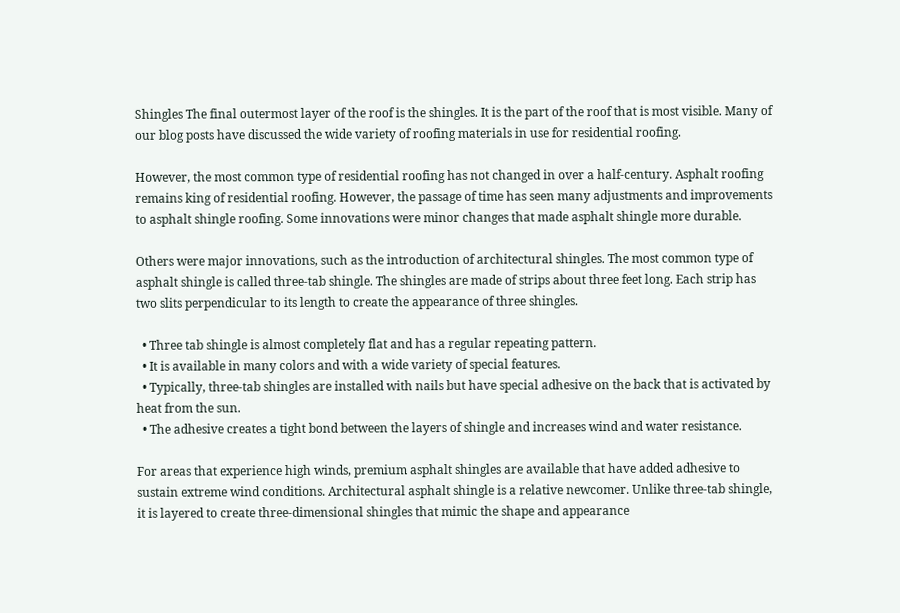Shingles The final outermost layer of the roof is the shingles. It is the part of the roof that is most visible. Many of our blog posts have discussed the wide variety of roofing materials in use for residential roofing.

However, the most common type of residential roofing has not changed in over a half-century. Asphalt roofing remains king of residential roofing. However, the passage of time has seen many adjustments and improvements to asphalt shingle roofing. Some innovations were minor changes that made asphalt shingle more durable.

Others were major innovations, such as the introduction of architectural shingles. The most common type of asphalt shingle is called three-tab shingle. The shingles are made of strips about three feet long. Each strip has two slits perpendicular to its length to create the appearance of three shingles.

  • Three tab shingle is almost completely flat and has a regular repeating pattern.
  • It is available in many colors and with a wide variety of special features.
  • Typically, three-tab shingles are installed with nails but have special adhesive on the back that is activated by heat from the sun.
  • The adhesive creates a tight bond between the layers of shingle and increases wind and water resistance.

For areas that experience high winds, premium asphalt shingles are available that have added adhesive to sustain extreme wind conditions. Architectural asphalt shingle is a relative newcomer. Unlike three-tab shingle, it is layered to create three-dimensional shingles that mimic the shape and appearance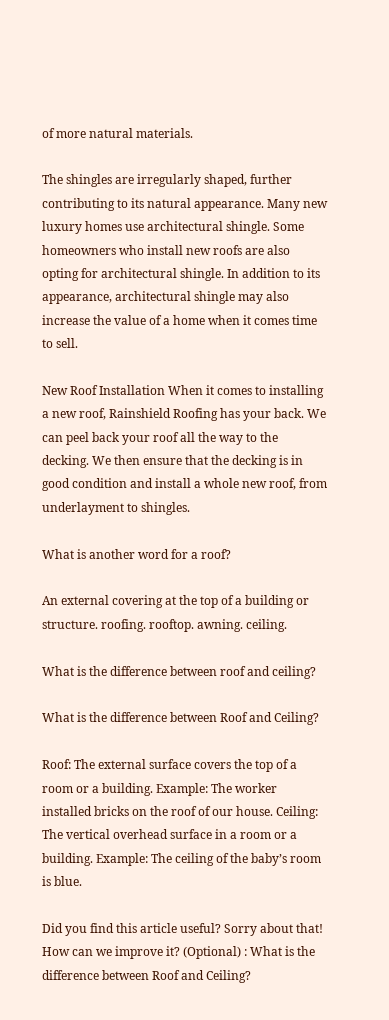of more natural materials.

The shingles are irregularly shaped, further contributing to its natural appearance. Many new luxury homes use architectural shingle. Some homeowners who install new roofs are also opting for architectural shingle. In addition to its appearance, architectural shingle may also increase the value of a home when it comes time to sell.

New Roof Installation When it comes to installing a new roof, Rainshield Roofing has your back. We can peel back your roof all the way to the decking. We then ensure that the decking is in good condition and install a whole new roof, from underlayment to shingles.

What is another word for a roof?

An external covering at the top of a building or structure. roofing. rooftop. awning. ceiling.

What is the difference between roof and ceiling?

What is the difference between Roof and Ceiling?

Roof: The external surface covers the top of a room or a building. Example: The worker installed bricks on the roof of our house. Ceiling: The vertical overhead surface in a room or a building. Example: The ceiling of the baby’s room is blue.

Did you find this article useful? Sorry about that! How can we improve it? (Optional) : What is the difference between Roof and Ceiling?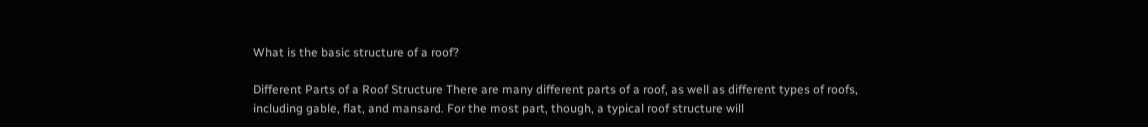What is the basic structure of a roof?

Different Parts of a Roof Structure There are many different parts of a roof, as well as different types of roofs, including gable, flat, and mansard. For the most part, though, a typical roof structure will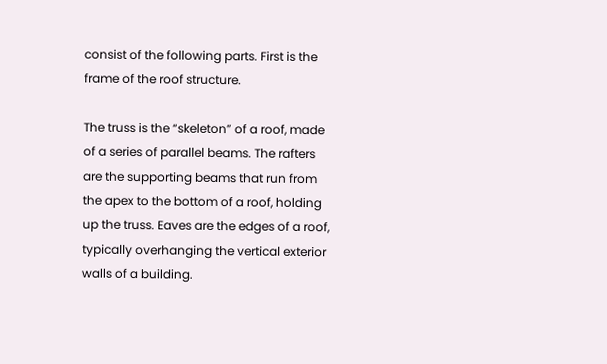consist of the following parts. First is the frame of the roof structure.

The truss is the “skeleton” of a roof, made of a series of parallel beams. The rafters are the supporting beams that run from the apex to the bottom of a roof, holding up the truss. Eaves are the edges of a roof, typically overhanging the vertical exterior walls of a building.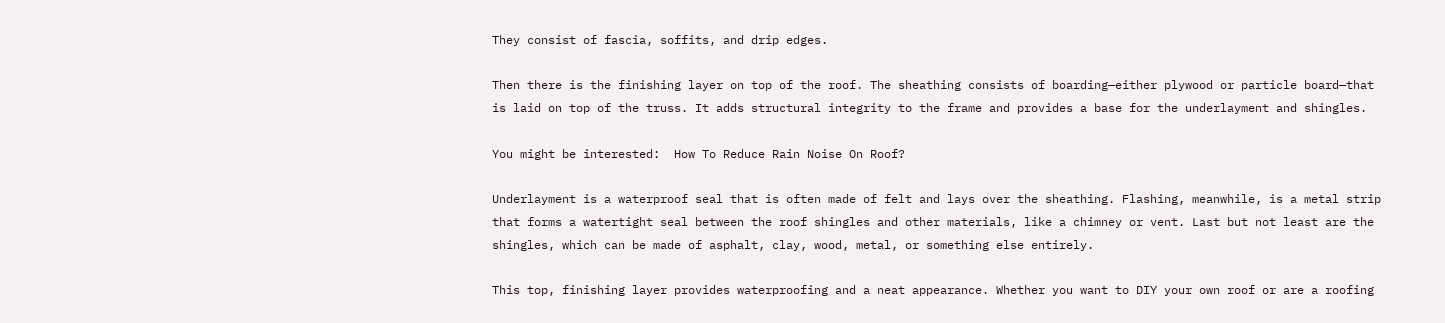They consist of fascia, soffits, and drip edges.

Then there is the finishing layer on top of the roof. The sheathing consists of boarding—either plywood or particle board—that is laid on top of the truss. It adds structural integrity to the frame and provides a base for the underlayment and shingles.

You might be interested:  How To Reduce Rain Noise On Roof?

Underlayment is a waterproof seal that is often made of felt and lays over the sheathing. Flashing, meanwhile, is a metal strip that forms a watertight seal between the roof shingles and other materials, like a chimney or vent. Last but not least are the shingles, which can be made of asphalt, clay, wood, metal, or something else entirely.

This top, finishing layer provides waterproofing and a neat appearance. Whether you want to DIY your own roof or are a roofing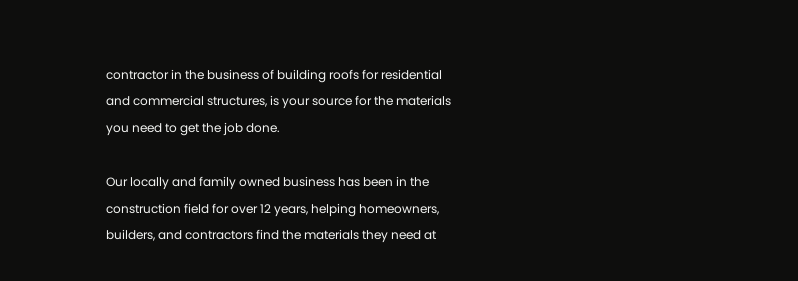contractor in the business of building roofs for residential and commercial structures, is your source for the materials you need to get the job done.

Our locally and family owned business has been in the construction field for over 12 years, helping homeowners, builders, and contractors find the materials they need at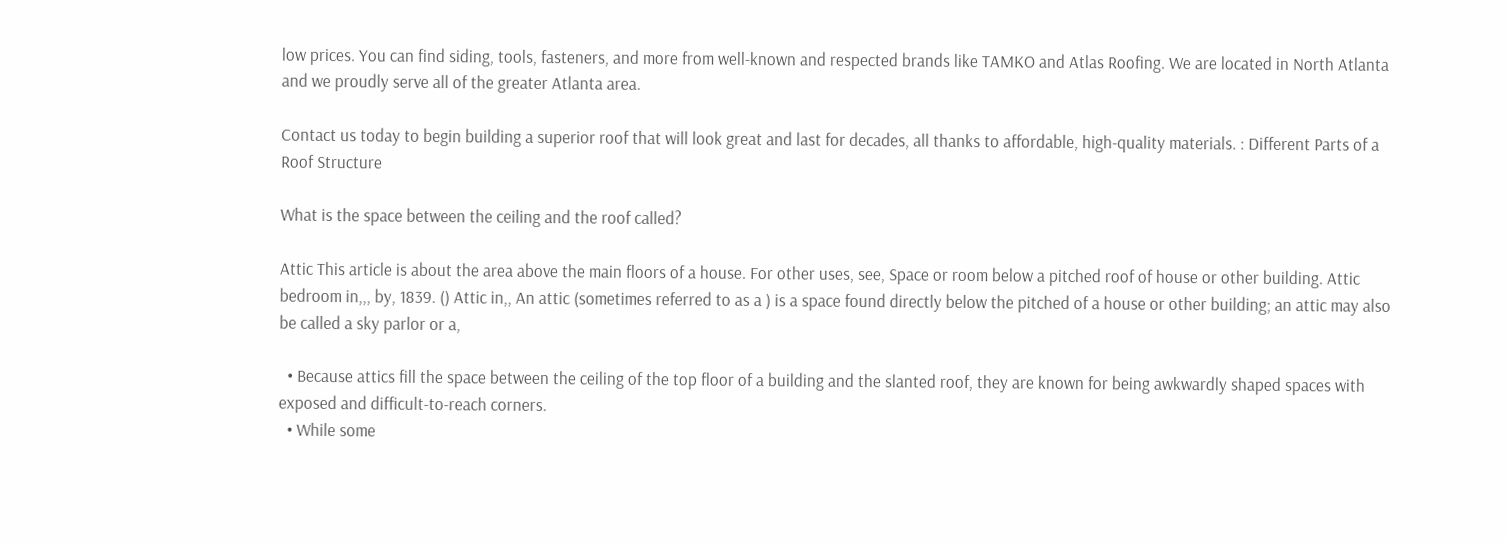low prices. You can find siding, tools, fasteners, and more from well-known and respected brands like TAMKO and Atlas Roofing. We are located in North Atlanta and we proudly serve all of the greater Atlanta area.

Contact us today to begin building a superior roof that will look great and last for decades, all thanks to affordable, high-quality materials. : Different Parts of a Roof Structure

What is the space between the ceiling and the roof called?

Attic This article is about the area above the main floors of a house. For other uses, see, Space or room below a pitched roof of house or other building. Attic bedroom in,,, by, 1839. () Attic in,, An attic (sometimes referred to as a ) is a space found directly below the pitched of a house or other building; an attic may also be called a sky parlor or a,

  • Because attics fill the space between the ceiling of the top floor of a building and the slanted roof, they are known for being awkwardly shaped spaces with exposed and difficult-to-reach corners.
  • While some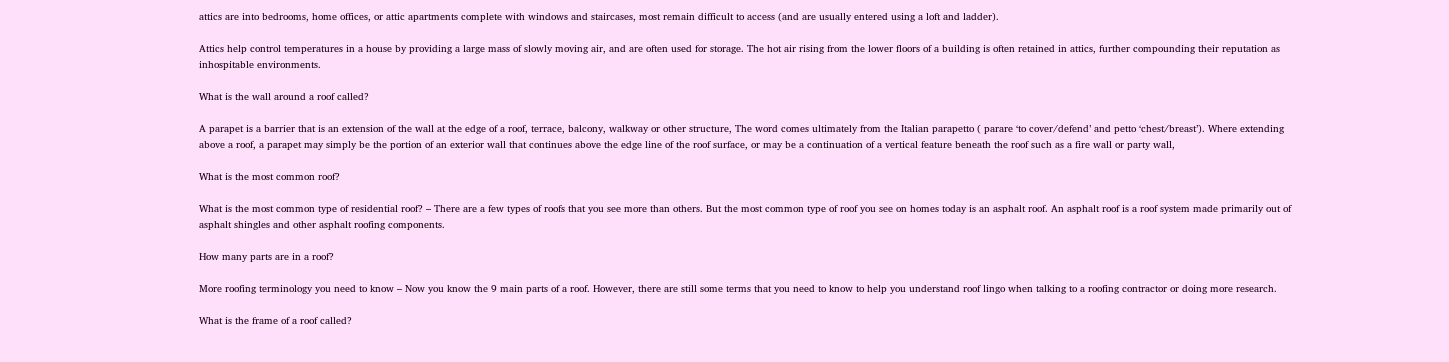attics are into bedrooms, home offices, or attic apartments complete with windows and staircases, most remain difficult to access (and are usually entered using a loft and ladder).

Attics help control temperatures in a house by providing a large mass of slowly moving air, and are often used for storage. The hot air rising from the lower floors of a building is often retained in attics, further compounding their reputation as inhospitable environments.

What is the wall around a roof called?

A parapet is a barrier that is an extension of the wall at the edge of a roof, terrace, balcony, walkway or other structure, The word comes ultimately from the Italian parapetto ( parare ‘to cover/defend’ and petto ‘chest/breast’). Where extending above a roof, a parapet may simply be the portion of an exterior wall that continues above the edge line of the roof surface, or may be a continuation of a vertical feature beneath the roof such as a fire wall or party wall,

What is the most common roof?

What is the most common type of residential roof? – There are a few types of roofs that you see more than others. But the most common type of roof you see on homes today is an asphalt roof. An asphalt roof is a roof system made primarily out of asphalt shingles and other asphalt roofing components.

How many parts are in a roof?

More roofing terminology you need to know – Now you know the 9 main parts of a roof. However, there are still some terms that you need to know to help you understand roof lingo when talking to a roofing contractor or doing more research.

What is the frame of a roof called?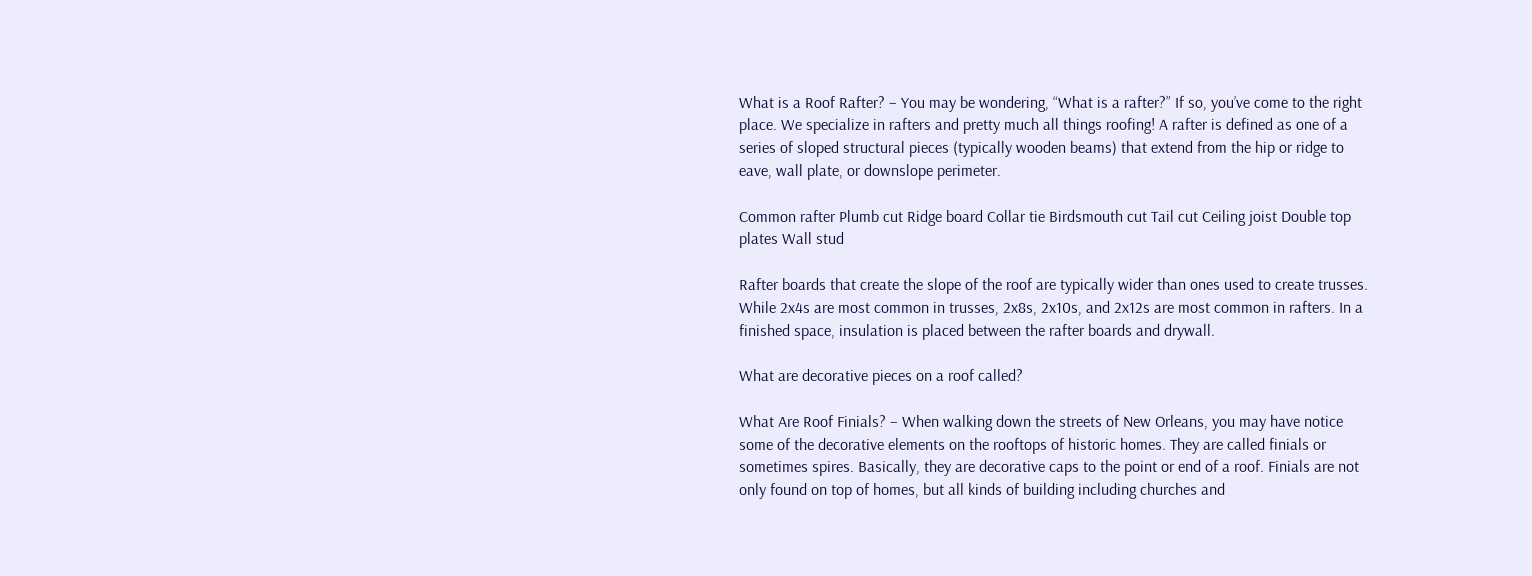What is a Roof Rafter? – You may be wondering, “What is a rafter?” If so, you’ve come to the right place. We specialize in rafters and pretty much all things roofing! A rafter is defined as one of a series of sloped structural pieces (typically wooden beams) that extend from the hip or ridge to eave, wall plate, or downslope perimeter.

Common rafter Plumb cut Ridge board Collar tie Birdsmouth cut Tail cut Ceiling joist Double top plates Wall stud

Rafter boards that create the slope of the roof are typically wider than ones used to create trusses. While 2x4s are most common in trusses, 2x8s, 2x10s, and 2x12s are most common in rafters. In a finished space, insulation is placed between the rafter boards and drywall.

What are decorative pieces on a roof called?

What Are Roof Finials? – When walking down the streets of New Orleans, you may have notice some of the decorative elements on the rooftops of historic homes. They are called finials or sometimes spires. Basically, they are decorative caps to the point or end of a roof. Finials are not only found on top of homes, but all kinds of building including churches and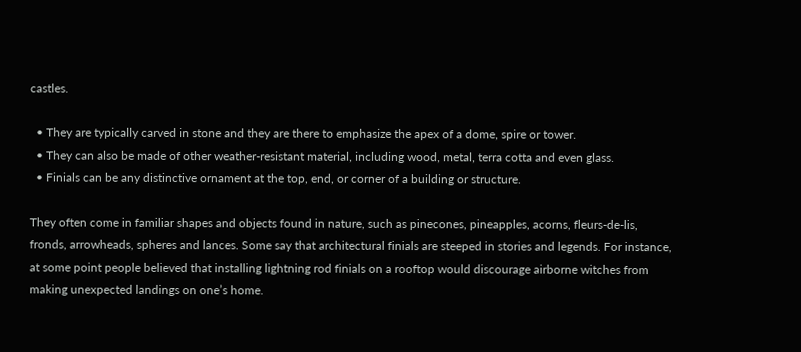castles.

  • They are typically carved in stone and they are there to emphasize the apex of a dome, spire or tower.
  • They can also be made of other weather-resistant material, including wood, metal, terra cotta and even glass.
  • Finials can be any distinctive ornament at the top, end, or corner of a building or structure.

They often come in familiar shapes and objects found in nature, such as pinecones, pineapples, acorns, fleurs-de-lis, fronds, arrowheads, spheres and lances. Some say that architectural finials are steeped in stories and legends. For instance, at some point people believed that installing lightning rod finials on a rooftop would discourage airborne witches from making unexpected landings on one’s home.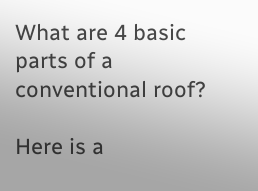What are 4 basic parts of a conventional roof?

Here is a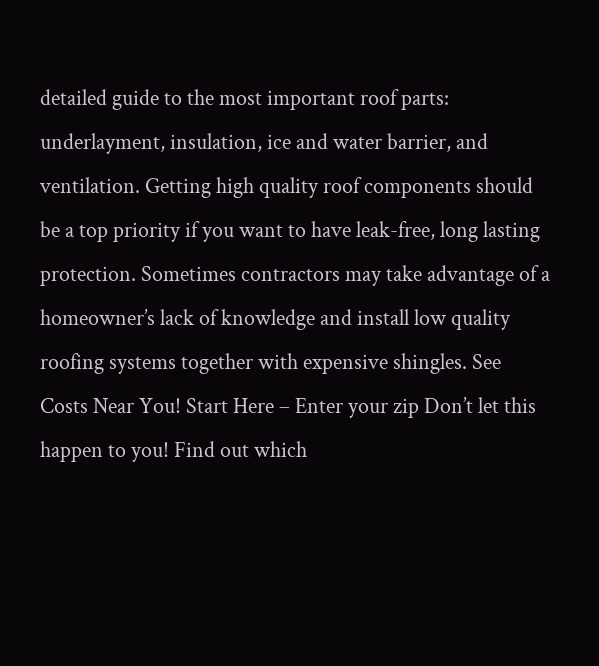detailed guide to the most important roof parts: underlayment, insulation, ice and water barrier, and ventilation. Getting high quality roof components should be a top priority if you want to have leak-free, long lasting protection. Sometimes contractors may take advantage of a homeowner’s lack of knowledge and install low quality roofing systems together with expensive shingles. See Costs Near You! Start Here – Enter your zip Don’t let this happen to you! Find out which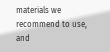materials we recommend to use, and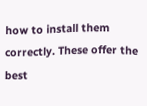how to install them correctly. These offer the best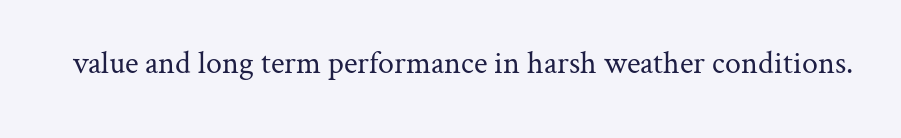value and long term performance in harsh weather conditions.